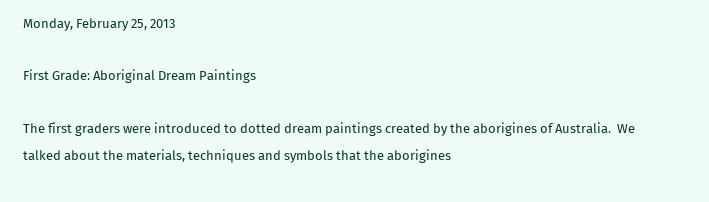Monday, February 25, 2013

First Grade: Aboriginal Dream Paintings

The first graders were introduced to dotted dream paintings created by the aborigines of Australia.  We talked about the materials, techniques and symbols that the aborigines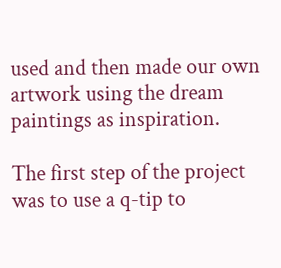used and then made our own artwork using the dream paintings as inspiration.

The first step of the project was to use a q-tip to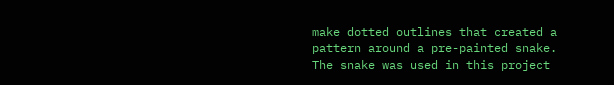make dotted outlines that created a pattern around a pre-painted snake. The snake was used in this project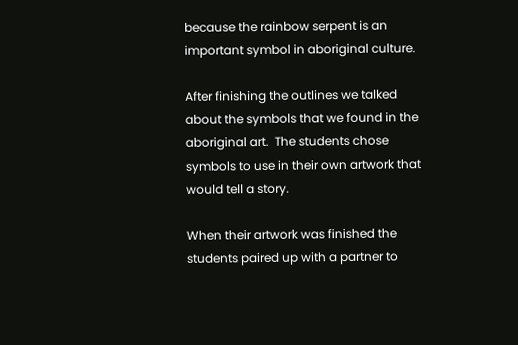because the rainbow serpent is an important symbol in aboriginal culture.

After finishing the outlines we talked about the symbols that we found in the aboriginal art.  The students chose symbols to use in their own artwork that would tell a story.

When their artwork was finished the students paired up with a partner to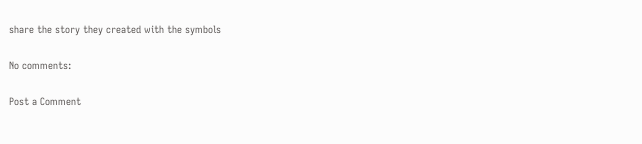share the story they created with the symbols

No comments:

Post a Comment